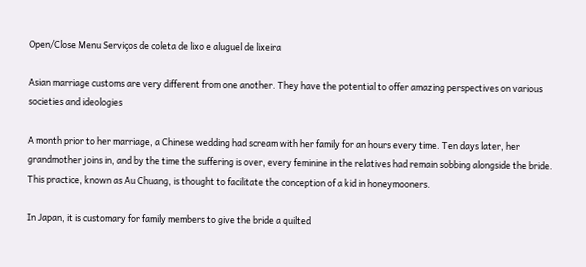Open/Close Menu Serviços de coleta de lixo e aluguel de lixeira

Asian marriage customs are very different from one another. They have the potential to offer amazing perspectives on various societies and ideologies

A month prior to her marriage, a Chinese wedding had scream with her family for an hours every time. Ten days later, her grandmother joins in, and by the time the suffering is over, every feminine in the relatives had remain sobbing alongside the bride. This practice, known as Au Chuang, is thought to facilitate the conception of a kid in honeymooners.

In Japan, it is customary for family members to give the bride a quilted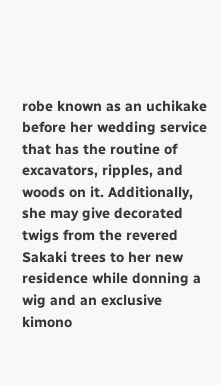robe known as an uchikake before her wedding service that has the routine of excavators, ripples, and woods on it. Additionally, she may give decorated twigs from the revered Sakaki trees to her new residence while donning a wig and an exclusive kimono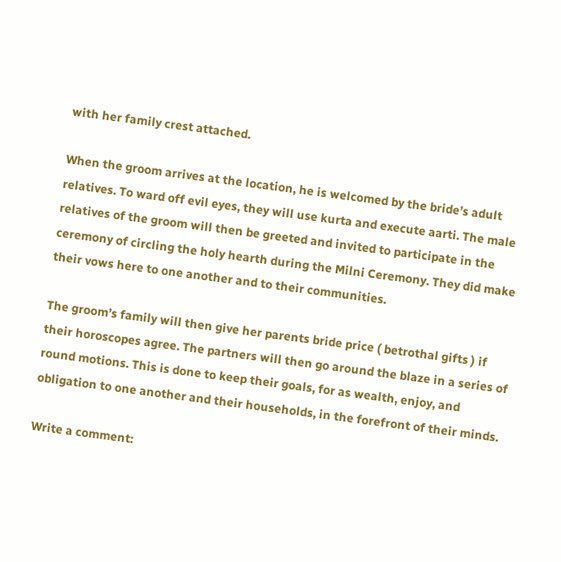with her family crest attached.

When the groom arrives at the location, he is welcomed by the bride’s adult relatives. To ward off evil eyes, they will use kurta and execute aarti. The male relatives of the groom will then be greeted and invited to participate in the ceremony of circling the holy hearth during the Milni Ceremony. They did make their vows here to one another and to their communities.

The groom’s family will then give her parents bride price ( betrothal gifts ) if their horoscopes agree. The partners will then go around the blaze in a series of round motions. This is done to keep their goals, for as wealth, enjoy, and obligation to one another and their households, in the forefront of their minds.

Write a comment: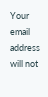Your email address will not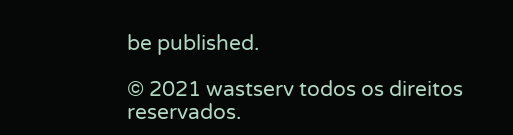be published.

© 2021 wastserv todos os direitos reservados.